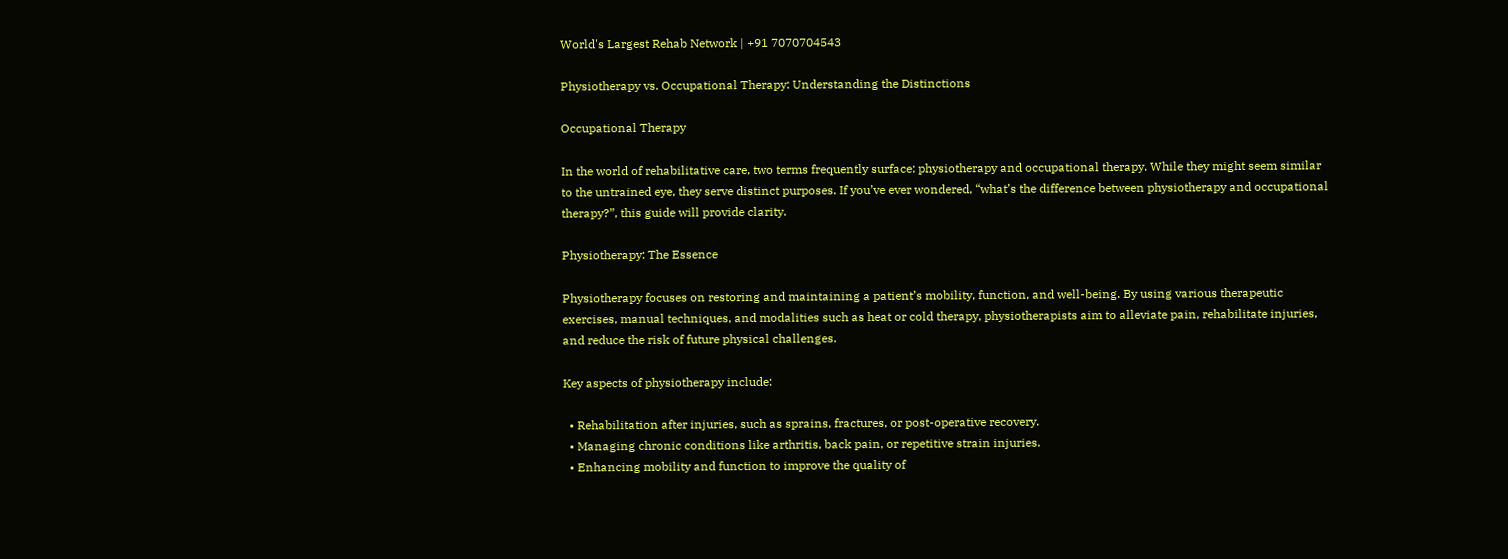World's Largest Rehab Network | +91 7070704543

Physiotherapy vs. Occupational Therapy: Understanding the Distinctions

Occupational Therapy

In the world of rehabilitative care, two terms frequently surface: physiotherapy and occupational therapy. While they might seem similar to the untrained eye, they serve distinct purposes. If you’ve ever wondered, “what’s the difference between physiotherapy and occupational therapy?”, this guide will provide clarity.

Physiotherapy: The Essence

Physiotherapy focuses on restoring and maintaining a patient’s mobility, function, and well-being. By using various therapeutic exercises, manual techniques, and modalities such as heat or cold therapy, physiotherapists aim to alleviate pain, rehabilitate injuries, and reduce the risk of future physical challenges.

Key aspects of physiotherapy include:

  • Rehabilitation after injuries, such as sprains, fractures, or post-operative recovery.
  • Managing chronic conditions like arthritis, back pain, or repetitive strain injuries.
  • Enhancing mobility and function to improve the quality of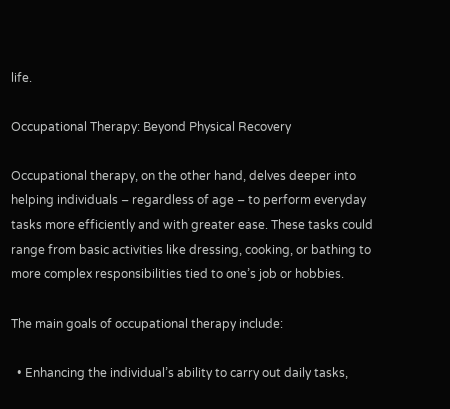life.

Occupational Therapy: Beyond Physical Recovery

Occupational therapy, on the other hand, delves deeper into helping individuals – regardless of age – to perform everyday tasks more efficiently and with greater ease. These tasks could range from basic activities like dressing, cooking, or bathing to more complex responsibilities tied to one’s job or hobbies.

The main goals of occupational therapy include:

  • Enhancing the individual’s ability to carry out daily tasks,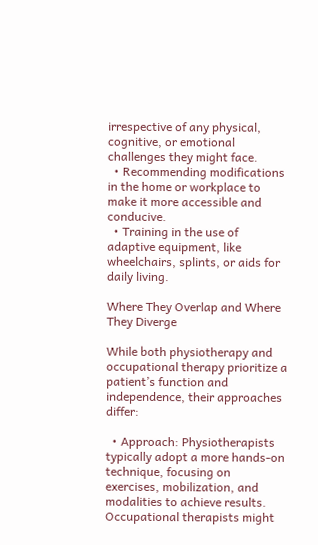irrespective of any physical, cognitive, or emotional challenges they might face.
  • Recommending modifications in the home or workplace to make it more accessible and conducive.
  • Training in the use of adaptive equipment, like wheelchairs, splints, or aids for daily living.

Where They Overlap and Where They Diverge

While both physiotherapy and occupational therapy prioritize a patient’s function and independence, their approaches differ:

  • Approach: Physiotherapists typically adopt a more hands-on technique, focusing on exercises, mobilization, and modalities to achieve results. Occupational therapists might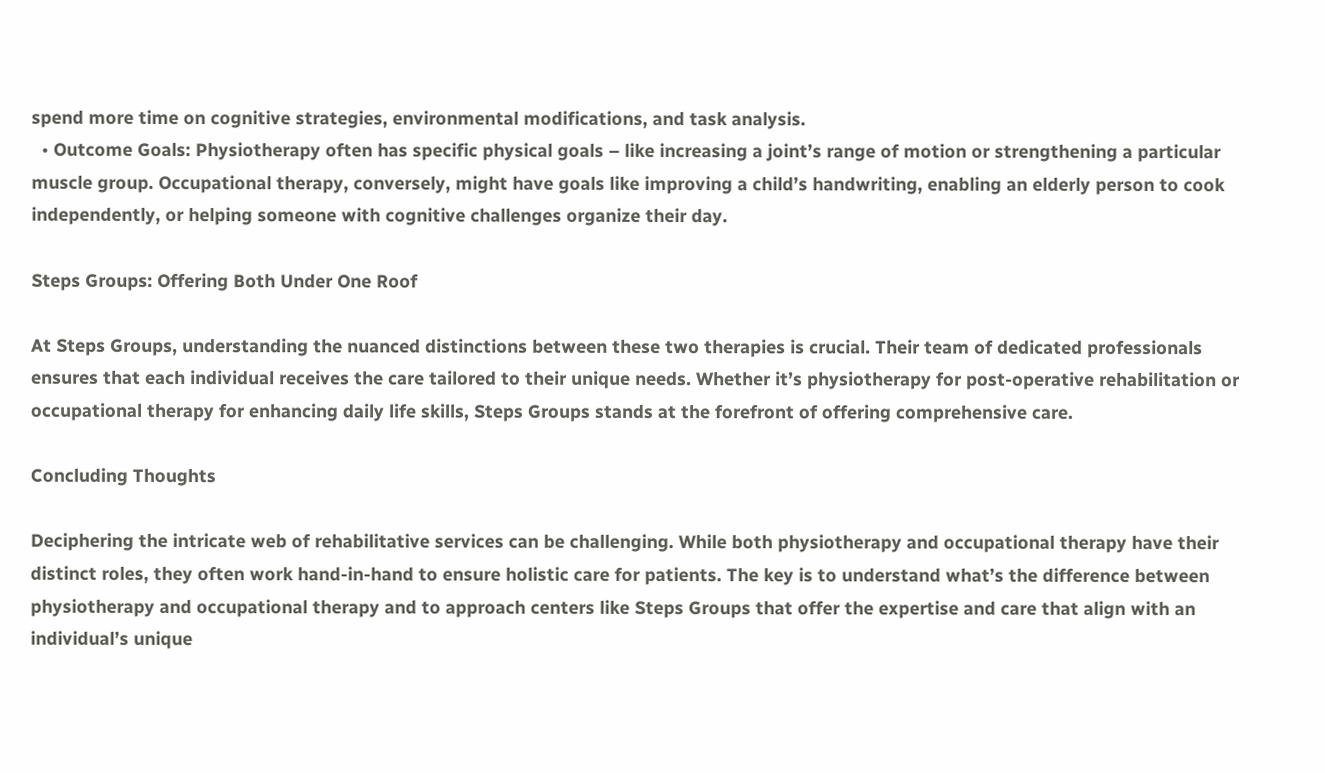spend more time on cognitive strategies, environmental modifications, and task analysis.
  • Outcome Goals: Physiotherapy often has specific physical goals – like increasing a joint’s range of motion or strengthening a particular muscle group. Occupational therapy, conversely, might have goals like improving a child’s handwriting, enabling an elderly person to cook independently, or helping someone with cognitive challenges organize their day.

Steps Groups: Offering Both Under One Roof

At Steps Groups, understanding the nuanced distinctions between these two therapies is crucial. Their team of dedicated professionals ensures that each individual receives the care tailored to their unique needs. Whether it’s physiotherapy for post-operative rehabilitation or occupational therapy for enhancing daily life skills, Steps Groups stands at the forefront of offering comprehensive care.

Concluding Thoughts

Deciphering the intricate web of rehabilitative services can be challenging. While both physiotherapy and occupational therapy have their distinct roles, they often work hand-in-hand to ensure holistic care for patients. The key is to understand what’s the difference between physiotherapy and occupational therapy and to approach centers like Steps Groups that offer the expertise and care that align with an individual’s unique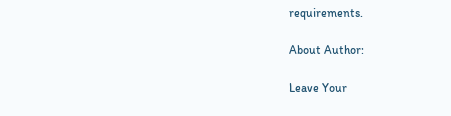requirements.

About Author:

Leave Your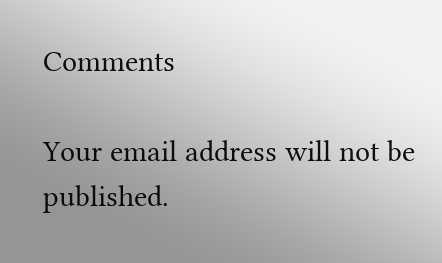Comments

Your email address will not be published.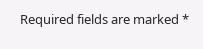Required fields are marked *